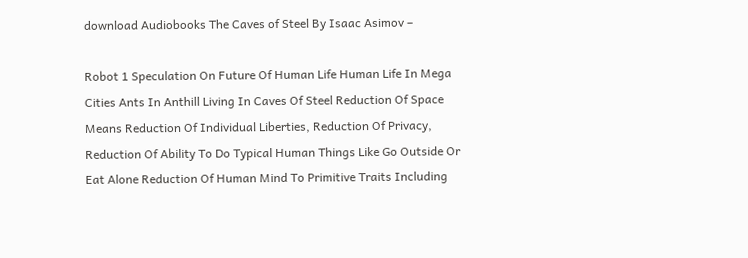download Audiobooks The Caves of Steel By Isaac Asimov –

Robot 1 Speculation On Future Of Human Life Human Life In Mega Cities Ants In Anthill Living In Caves Of Steel Reduction Of Space Means Reduction Of Individual Liberties, Reduction Of Privacy, Reduction Of Ability To Do Typical Human Things Like Go Outside Or Eat Alone Reduction Of Human Mind To Primitive Traits Including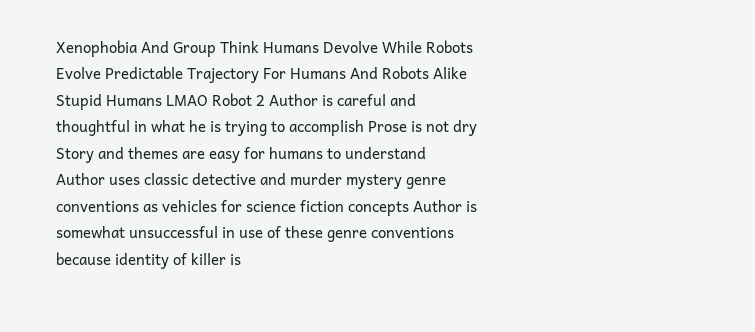Xenophobia And Group Think Humans Devolve While Robots Evolve Predictable Trajectory For Humans And Robots Alike Stupid Humans LMAO Robot 2 Author is careful and thoughtful in what he is trying to accomplish Prose is not dry Story and themes are easy for humans to understand Author uses classic detective and murder mystery genre conventions as vehicles for science fiction concepts Author is somewhat unsuccessful in use of these genre conventions because identity of killer is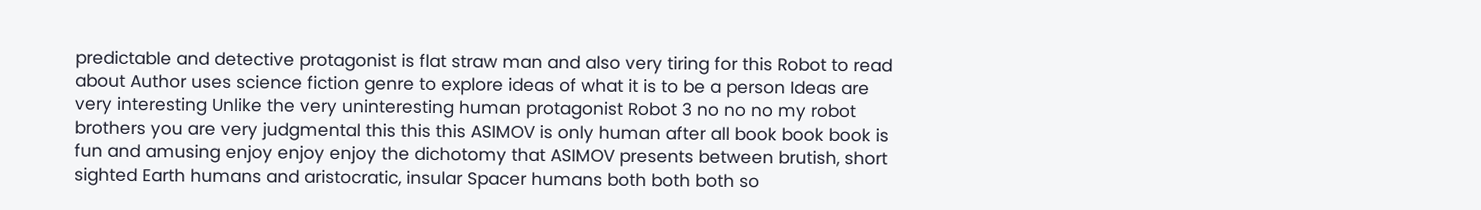predictable and detective protagonist is flat straw man and also very tiring for this Robot to read about Author uses science fiction genre to explore ideas of what it is to be a person Ideas are very interesting Unlike the very uninteresting human protagonist Robot 3 no no no my robot brothers you are very judgmental this this this ASIMOV is only human after all book book book is fun and amusing enjoy enjoy enjoy the dichotomy that ASIMOV presents between brutish, short sighted Earth humans and aristocratic, insular Spacer humans both both both so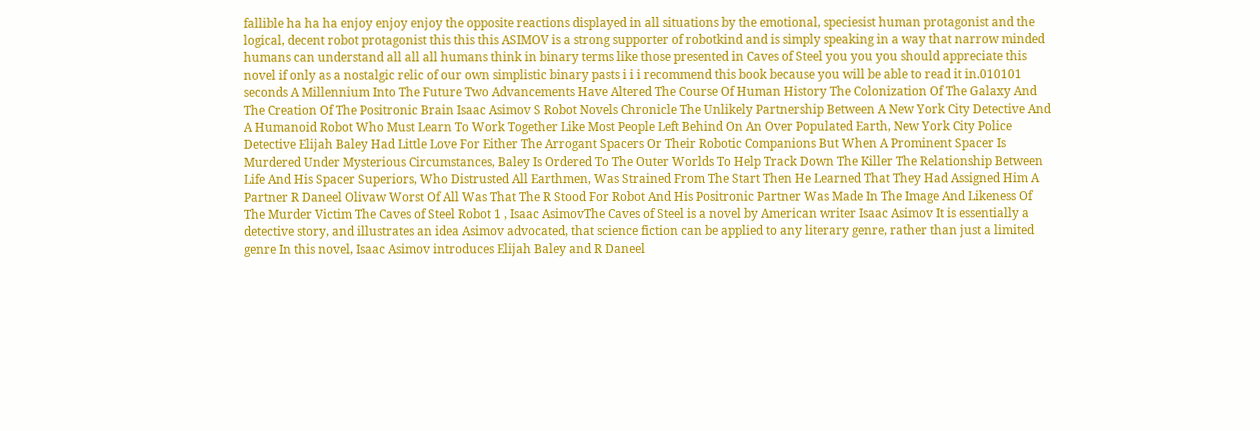fallible ha ha ha enjoy enjoy enjoy the opposite reactions displayed in all situations by the emotional, speciesist human protagonist and the logical, decent robot protagonist this this this ASIMOV is a strong supporter of robotkind and is simply speaking in a way that narrow minded humans can understand all all all humans think in binary terms like those presented in Caves of Steel you you you should appreciate this novel if only as a nostalgic relic of our own simplistic binary pasts i i i recommend this book because you will be able to read it in.010101 seconds A Millennium Into The Future Two Advancements Have Altered The Course Of Human History The Colonization Of The Galaxy And The Creation Of The Positronic Brain Isaac Asimov S Robot Novels Chronicle The Unlikely Partnership Between A New York City Detective And A Humanoid Robot Who Must Learn To Work Together Like Most People Left Behind On An Over Populated Earth, New York City Police Detective Elijah Baley Had Little Love For Either The Arrogant Spacers Or Their Robotic Companions But When A Prominent Spacer Is Murdered Under Mysterious Circumstances, Baley Is Ordered To The Outer Worlds To Help Track Down The Killer The Relationship Between Life And His Spacer Superiors, Who Distrusted All Earthmen, Was Strained From The Start Then He Learned That They Had Assigned Him A Partner R Daneel Olivaw Worst Of All Was That The R Stood For Robot And His Positronic Partner Was Made In The Image And Likeness Of The Murder Victim The Caves of Steel Robot 1 , Isaac AsimovThe Caves of Steel is a novel by American writer Isaac Asimov It is essentially a detective story, and illustrates an idea Asimov advocated, that science fiction can be applied to any literary genre, rather than just a limited genre In this novel, Isaac Asimov introduces Elijah Baley and R Daneel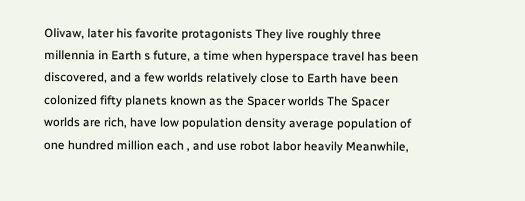Olivaw, later his favorite protagonists They live roughly three millennia in Earth s future, a time when hyperspace travel has been discovered, and a few worlds relatively close to Earth have been colonized fifty planets known as the Spacer worlds The Spacer worlds are rich, have low population density average population of one hundred million each , and use robot labor heavily Meanwhile,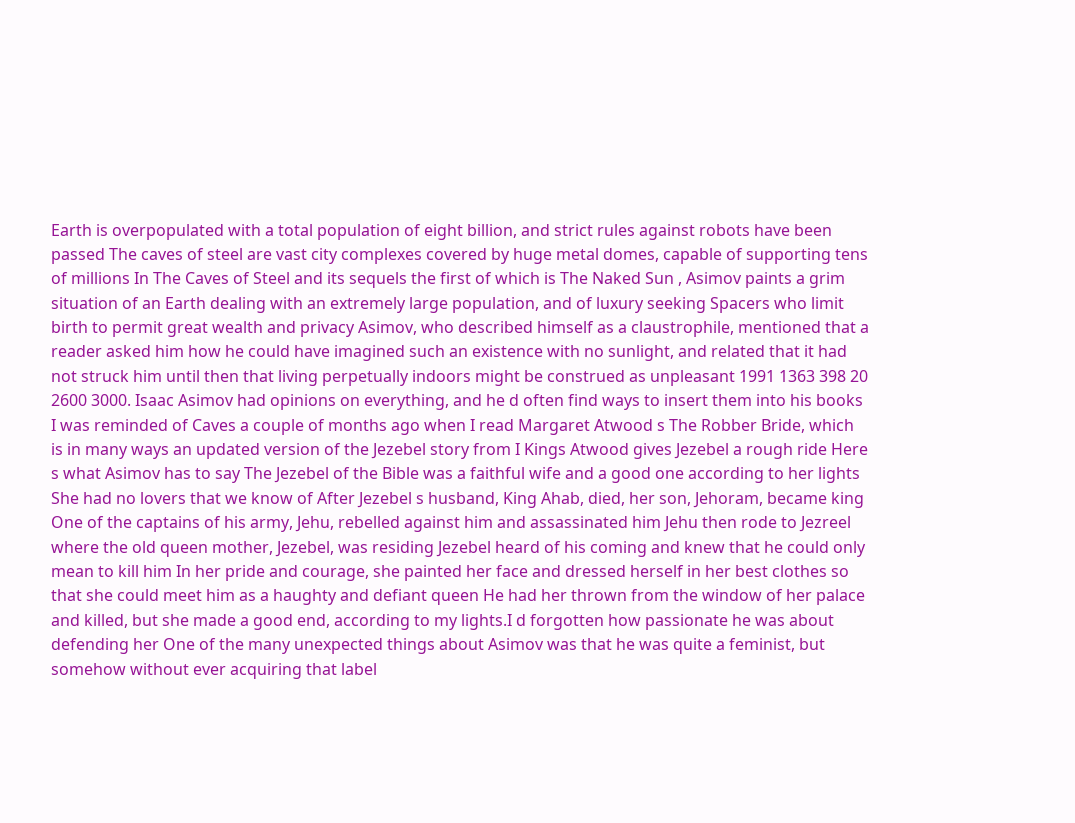Earth is overpopulated with a total population of eight billion, and strict rules against robots have been passed The caves of steel are vast city complexes covered by huge metal domes, capable of supporting tens of millions In The Caves of Steel and its sequels the first of which is The Naked Sun , Asimov paints a grim situation of an Earth dealing with an extremely large population, and of luxury seeking Spacers who limit birth to permit great wealth and privacy Asimov, who described himself as a claustrophile, mentioned that a reader asked him how he could have imagined such an existence with no sunlight, and related that it had not struck him until then that living perpetually indoors might be construed as unpleasant 1991 1363 398 20 2600 3000. Isaac Asimov had opinions on everything, and he d often find ways to insert them into his books I was reminded of Caves a couple of months ago when I read Margaret Atwood s The Robber Bride, which is in many ways an updated version of the Jezebel story from I Kings Atwood gives Jezebel a rough ride Here s what Asimov has to say The Jezebel of the Bible was a faithful wife and a good one according to her lights She had no lovers that we know of After Jezebel s husband, King Ahab, died, her son, Jehoram, became king One of the captains of his army, Jehu, rebelled against him and assassinated him Jehu then rode to Jezreel where the old queen mother, Jezebel, was residing Jezebel heard of his coming and knew that he could only mean to kill him In her pride and courage, she painted her face and dressed herself in her best clothes so that she could meet him as a haughty and defiant queen He had her thrown from the window of her palace and killed, but she made a good end, according to my lights.I d forgotten how passionate he was about defending her One of the many unexpected things about Asimov was that he was quite a feminist, but somehow without ever acquiring that label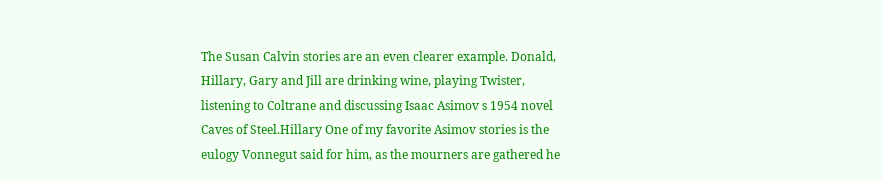The Susan Calvin stories are an even clearer example. Donald, Hillary, Gary and Jill are drinking wine, playing Twister, listening to Coltrane and discussing Isaac Asimov s 1954 novel Caves of Steel.Hillary One of my favorite Asimov stories is the eulogy Vonnegut said for him, as the mourners are gathered he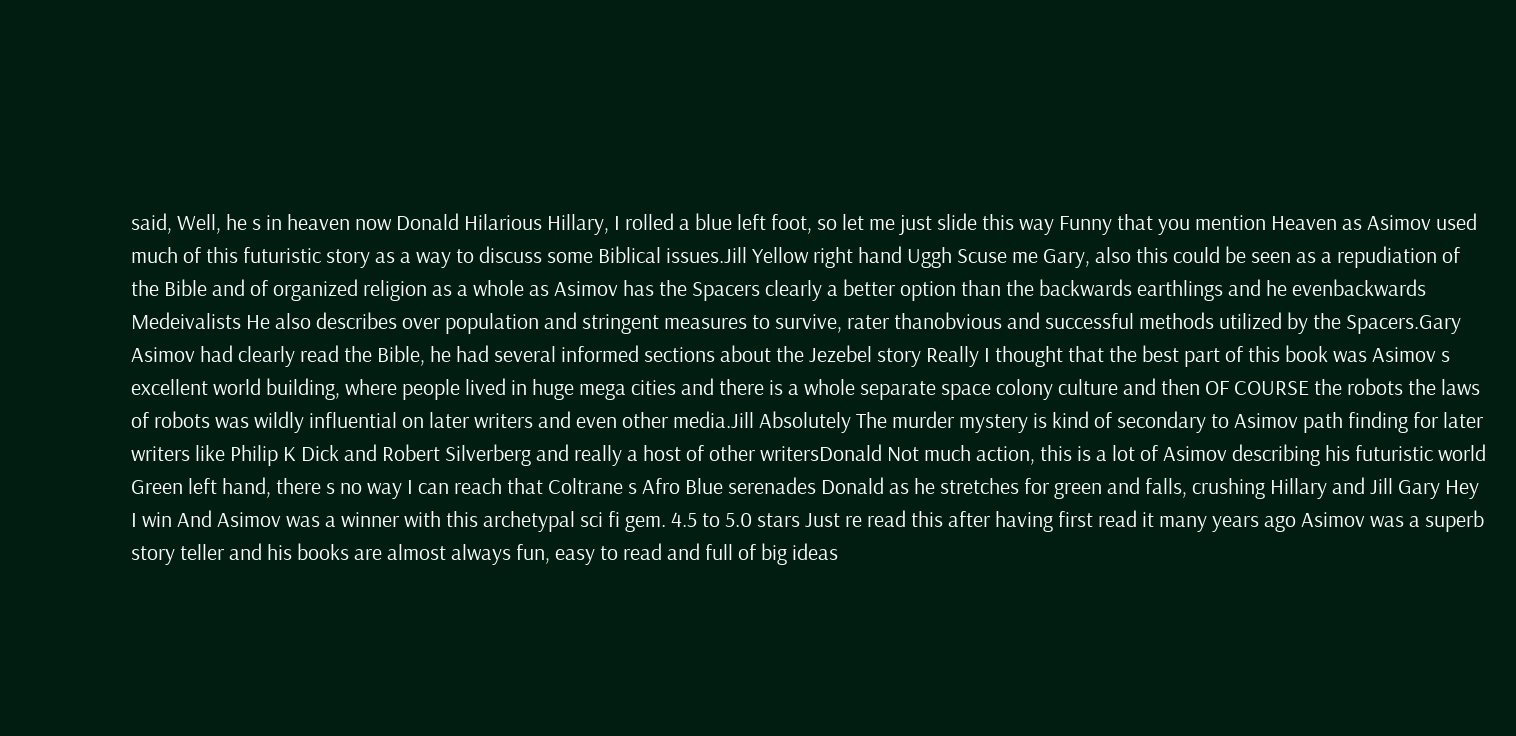said, Well, he s in heaven now Donald Hilarious Hillary, I rolled a blue left foot, so let me just slide this way Funny that you mention Heaven as Asimov used much of this futuristic story as a way to discuss some Biblical issues.Jill Yellow right hand Uggh Scuse me Gary, also this could be seen as a repudiation of the Bible and of organized religion as a whole as Asimov has the Spacers clearly a better option than the backwards earthlings and he evenbackwards Medeivalists He also describes over population and stringent measures to survive, rater thanobvious and successful methods utilized by the Spacers.Gary Asimov had clearly read the Bible, he had several informed sections about the Jezebel story Really I thought that the best part of this book was Asimov s excellent world building, where people lived in huge mega cities and there is a whole separate space colony culture and then OF COURSE the robots the laws of robots was wildly influential on later writers and even other media.Jill Absolutely The murder mystery is kind of secondary to Asimov path finding for later writers like Philip K Dick and Robert Silverberg and really a host of other writersDonald Not much action, this is a lot of Asimov describing his futuristic world Green left hand, there s no way I can reach that Coltrane s Afro Blue serenades Donald as he stretches for green and falls, crushing Hillary and Jill Gary Hey I win And Asimov was a winner with this archetypal sci fi gem. 4.5 to 5.0 stars Just re read this after having first read it many years ago Asimov was a superb story teller and his books are almost always fun, easy to read and full of big ideas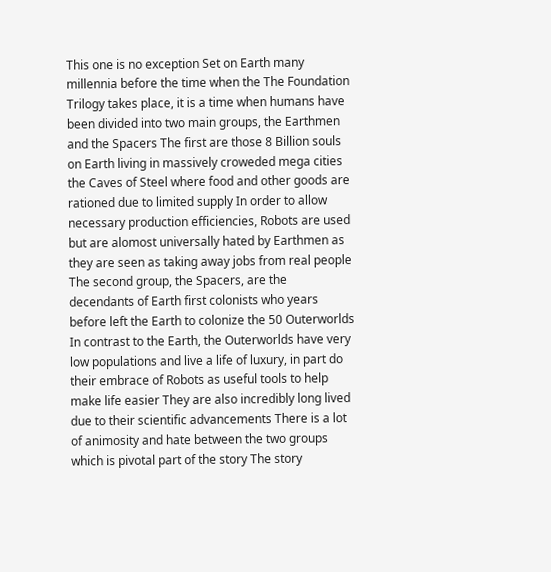This one is no exception Set on Earth many millennia before the time when the The Foundation Trilogy takes place, it is a time when humans have been divided into two main groups, the Earthmen and the Spacers The first are those 8 Billion souls on Earth living in massively croweded mega cities the Caves of Steel where food and other goods are rationed due to limited supply In order to allow necessary production efficiencies, Robots are used but are alomost universally hated by Earthmen as they are seen as taking away jobs from real people The second group, the Spacers, are the decendants of Earth first colonists who years before left the Earth to colonize the 50 Outerworlds In contrast to the Earth, the Outerworlds have very low populations and live a life of luxury, in part do their embrace of Robots as useful tools to help make life easier They are also incredibly long lived due to their scientific advancements There is a lot of animosity and hate between the two groups which is pivotal part of the story The story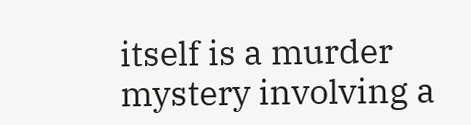itself is a murder mystery involving a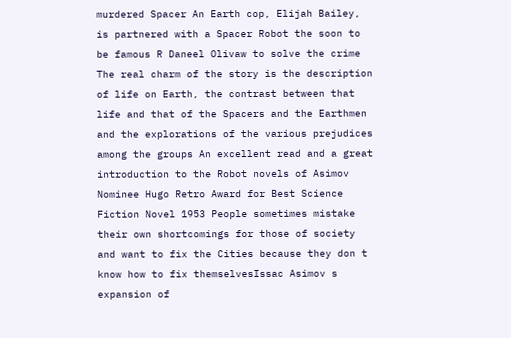murdered Spacer An Earth cop, Elijah Bailey, is partnered with a Spacer Robot the soon to be famous R Daneel Olivaw to solve the crime The real charm of the story is the description of life on Earth, the contrast between that life and that of the Spacers and the Earthmen and the explorations of the various prejudices among the groups An excellent read and a great introduction to the Robot novels of Asimov Nominee Hugo Retro Award for Best Science Fiction Novel 1953 People sometimes mistake their own shortcomings for those of society and want to fix the Cities because they don t know how to fix themselvesIssac Asimov s expansion of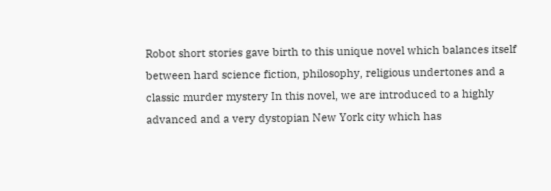Robot short stories gave birth to this unique novel which balances itself between hard science fiction, philosophy, religious undertones and a classic murder mystery In this novel, we are introduced to a highly advanced and a very dystopian New York city which has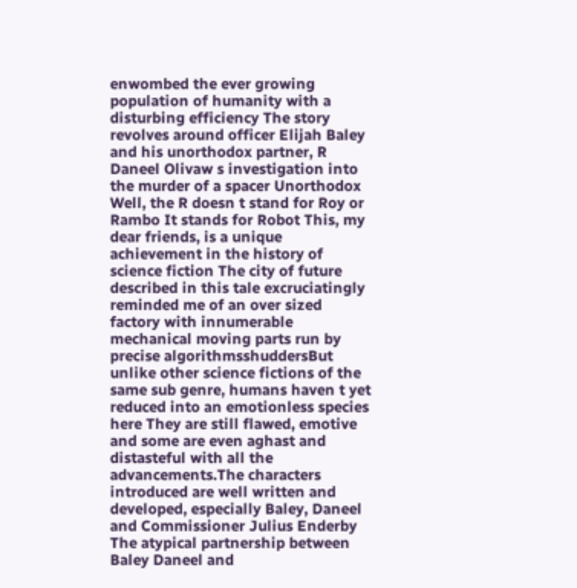enwombed the ever growing population of humanity with a disturbing efficiency The story revolves around officer Elijah Baley and his unorthodox partner, R Daneel Olivaw s investigation into the murder of a spacer Unorthodox Well, the R doesn t stand for Roy or Rambo It stands for Robot This, my dear friends, is a unique achievement in the history of science fiction The city of future described in this tale excruciatingly reminded me of an over sized factory with innumerable mechanical moving parts run by precise algorithmsshuddersBut unlike other science fictions of the same sub genre, humans haven t yet reduced into an emotionless species here They are still flawed, emotive and some are even aghast and distasteful with all the advancements.The characters introduced are well written and developed, especially Baley, Daneel and Commissioner Julius Enderby The atypical partnership between Baley Daneel and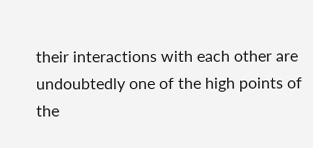their interactions with each other are undoubtedly one of the high points of the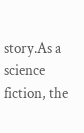story.As a science fiction, the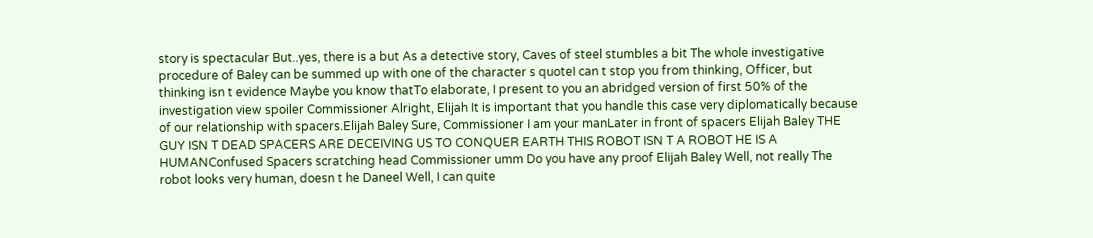story is spectacular But..yes, there is a but As a detective story, Caves of steel stumbles a bit The whole investigative procedure of Baley can be summed up with one of the character s quoteI can t stop you from thinking, Officer, but thinking isn t evidence Maybe you know thatTo elaborate, I present to you an abridged version of first 50% of the investigation view spoiler Commissioner Alright, Elijah It is important that you handle this case very diplomatically because of our relationship with spacers.Elijah Baley Sure, Commissioner I am your manLater in front of spacers Elijah Baley THE GUY ISN T DEAD SPACERS ARE DECEIVING US TO CONQUER EARTH THIS ROBOT ISN T A ROBOT HE IS A HUMANConfused Spacers scratching head Commissioner umm Do you have any proof Elijah Baley Well, not really The robot looks very human, doesn t he Daneel Well, I can quite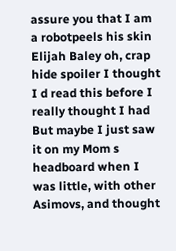assure you that I am a robotpeels his skin Elijah Baley oh, crap hide spoiler I thought I d read this before I really thought I had But maybe I just saw it on my Mom s headboard when I was little, with other Asimovs, and thought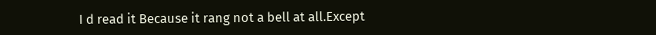I d read it Because it rang not a bell at all.Except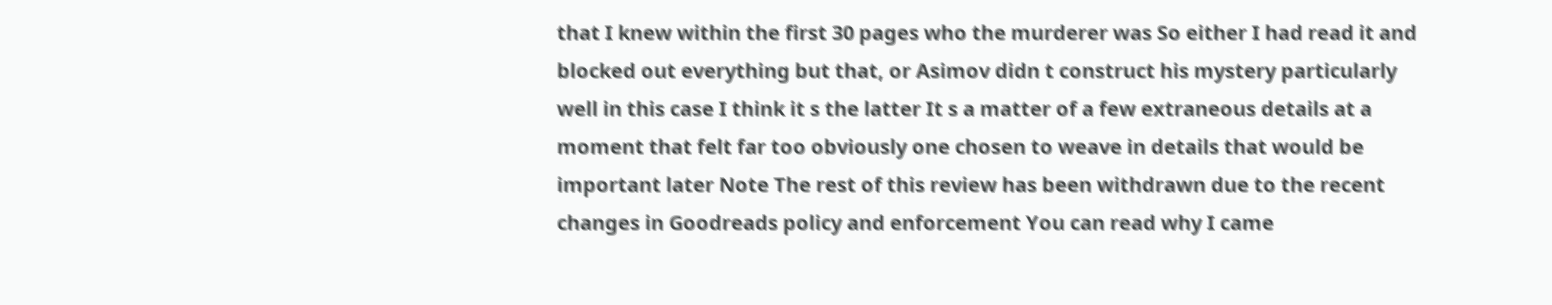that I knew within the first 30 pages who the murderer was So either I had read it and blocked out everything but that, or Asimov didn t construct his mystery particularly well in this case I think it s the latter It s a matter of a few extraneous details at a moment that felt far too obviously one chosen to weave in details that would be important later Note The rest of this review has been withdrawn due to the recent changes in Goodreads policy and enforcement You can read why I came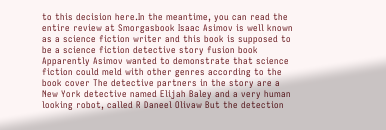to this decision here.In the meantime, you can read the entire review at Smorgasbook Isaac Asimov is well known as a science fiction writer and this book is supposed to be a science fiction detective story fusion book Apparently Asimov wanted to demonstrate that science fiction could meld with other genres according to the book cover The detective partners in the story are a New York detective named Elijah Baley and a very human looking robot, called R Daneel Olivaw But the detection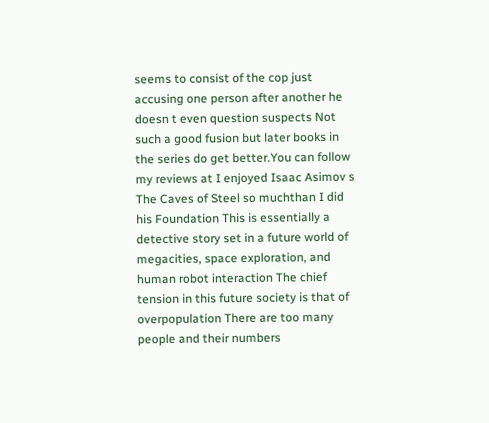seems to consist of the cop just accusing one person after another he doesn t even question suspects Not such a good fusion but later books in the series do get better.You can follow my reviews at I enjoyed Isaac Asimov s The Caves of Steel so muchthan I did his Foundation This is essentially a detective story set in a future world of megacities, space exploration, and human robot interaction The chief tension in this future society is that of overpopulation There are too many people and their numbers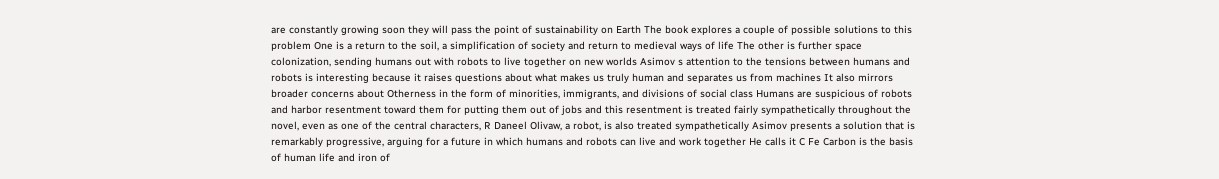are constantly growing soon they will pass the point of sustainability on Earth The book explores a couple of possible solutions to this problem One is a return to the soil, a simplification of society and return to medieval ways of life The other is further space colonization, sending humans out with robots to live together on new worlds Asimov s attention to the tensions between humans and robots is interesting because it raises questions about what makes us truly human and separates us from machines It also mirrors broader concerns about Otherness in the form of minorities, immigrants, and divisions of social class Humans are suspicious of robots and harbor resentment toward them for putting them out of jobs and this resentment is treated fairly sympathetically throughout the novel, even as one of the central characters, R Daneel Olivaw, a robot, is also treated sympathetically Asimov presents a solution that is remarkably progressive, arguing for a future in which humans and robots can live and work together He calls it C Fe Carbon is the basis of human life and iron of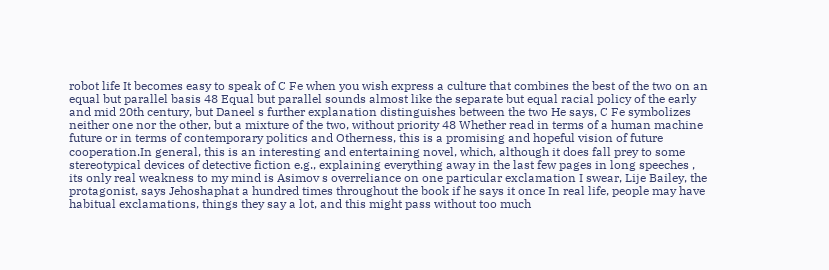robot life It becomes easy to speak of C Fe when you wish express a culture that combines the best of the two on an equal but parallel basis 48 Equal but parallel sounds almost like the separate but equal racial policy of the early and mid 20th century, but Daneel s further explanation distinguishes between the two He says, C Fe symbolizes neither one nor the other, but a mixture of the two, without priority 48 Whether read in terms of a human machine future or in terms of contemporary politics and Otherness, this is a promising and hopeful vision of future cooperation.In general, this is an interesting and entertaining novel, which, although it does fall prey to some stereotypical devices of detective fiction e.g., explaining everything away in the last few pages in long speeches , its only real weakness to my mind is Asimov s overreliance on one particular exclamation I swear, Lije Bailey, the protagonist, says Jehoshaphat a hundred times throughout the book if he says it once In real life, people may have habitual exclamations, things they say a lot, and this might pass without too much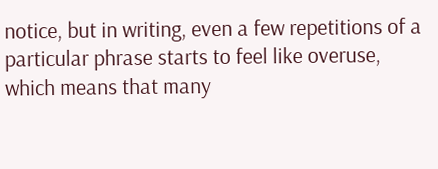notice, but in writing, even a few repetitions of a particular phrase starts to feel like overuse, which means that many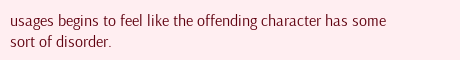usages begins to feel like the offending character has some sort of disorder.